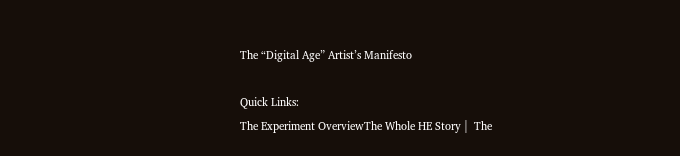The “Digital Age” Artist’s Manifesto

Quick Links:
The Experiment OverviewThe Whole HE Story |  The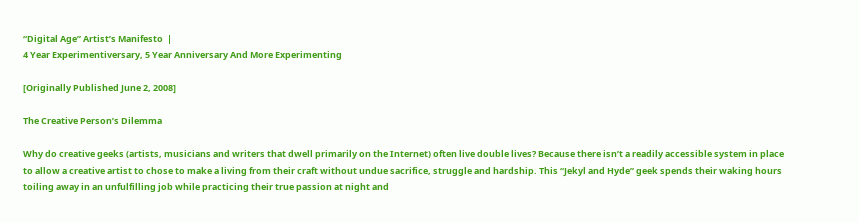“Digital Age” Artist’s Manifesto  |
4 Year Experimentiversary, 5 Year Anniversary And More Experimenting

[Originally Published June 2, 2008]

The Creative Person’s Dilemma

Why do creative geeks (artists, musicians and writers that dwell primarily on the Internet) often live double lives? Because there isn’t a readily accessible system in place to allow a creative artist to chose to make a living from their craft without undue sacrifice, struggle and hardship. This “Jekyl and Hyde” geek spends their waking hours toiling away in an unfulfilling job while practicing their true passion at night and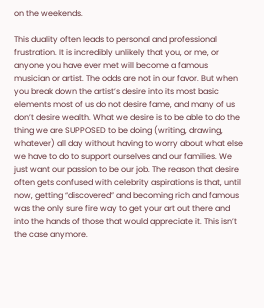on the weekends.

This duality often leads to personal and professional frustration. It is incredibly unlikely that you, or me, or anyone you have ever met will become a famous musician or artist. The odds are not in our favor. But when you break down the artist’s desire into its most basic elements most of us do not desire fame, and many of us don’t desire wealth. What we desire is to be able to do the thing we are SUPPOSED to be doing (writing, drawing, whatever) all day without having to worry about what else we have to do to support ourselves and our families. We just want our passion to be our job. The reason that desire often gets confused with celebrity aspirations is that, until now, getting “discovered” and becoming rich and famous was the only sure fire way to get your art out there and into the hands of those that would appreciate it. This isn’t the case anymore.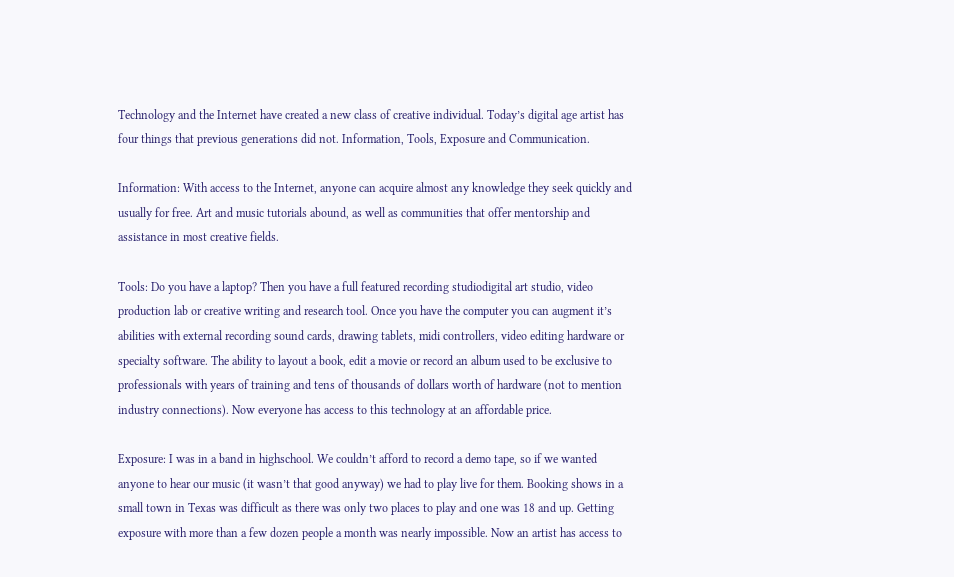Technology and the Internet have created a new class of creative individual. Today’s digital age artist has four things that previous generations did not. Information, Tools, Exposure and Communication.

Information: With access to the Internet, anyone can acquire almost any knowledge they seek quickly and usually for free. Art and music tutorials abound, as well as communities that offer mentorship and assistance in most creative fields.

Tools: Do you have a laptop? Then you have a full featured recording studiodigital art studio, video production lab or creative writing and research tool. Once you have the computer you can augment it’s abilities with external recording sound cards, drawing tablets, midi controllers, video editing hardware or specialty software. The ability to layout a book, edit a movie or record an album used to be exclusive to professionals with years of training and tens of thousands of dollars worth of hardware (not to mention industry connections). Now everyone has access to this technology at an affordable price.

Exposure: I was in a band in highschool. We couldn’t afford to record a demo tape, so if we wanted anyone to hear our music (it wasn’t that good anyway) we had to play live for them. Booking shows in a small town in Texas was difficult as there was only two places to play and one was 18 and up. Getting exposure with more than a few dozen people a month was nearly impossible. Now an artist has access to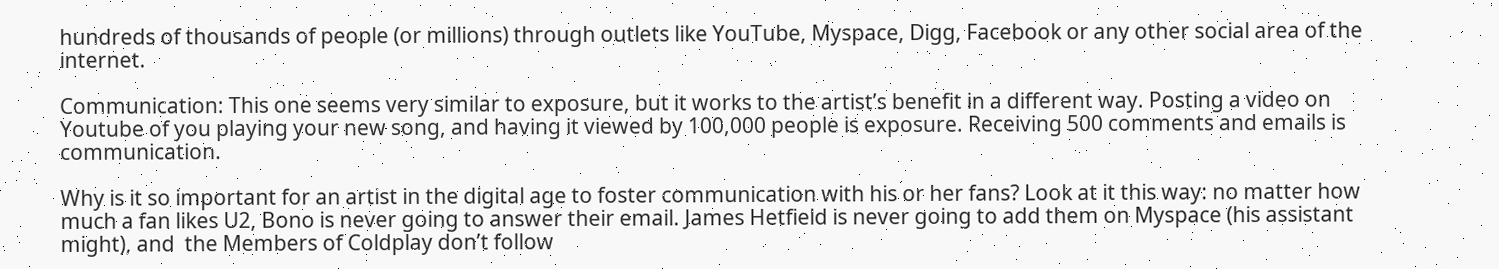hundreds of thousands of people (or millions) through outlets like YouTube, Myspace, Digg, Facebook or any other social area of the internet.

Communication: This one seems very similar to exposure, but it works to the artist’s benefit in a different way. Posting a video on Youtube of you playing your new song, and having it viewed by 100,000 people is exposure. Receiving 500 comments and emails is communication.

Why is it so important for an artist in the digital age to foster communication with his or her fans? Look at it this way: no matter how much a fan likes U2, Bono is never going to answer their email. James Hetfield is never going to add them on Myspace (his assistant might), and  the Members of Coldplay don’t follow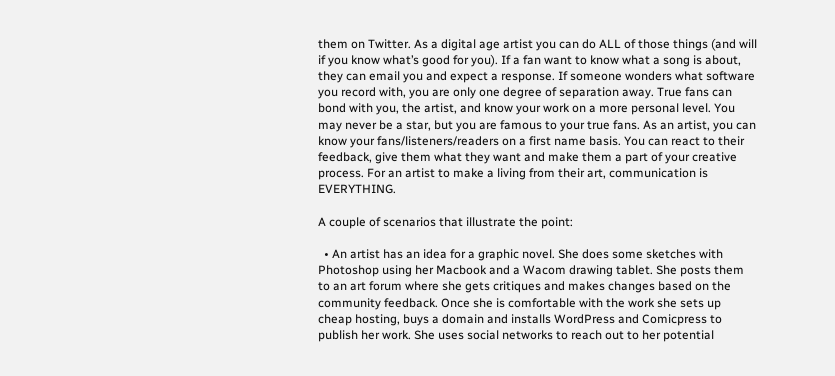them on Twitter. As a digital age artist you can do ALL of those things (and will if you know what’s good for you). If a fan want to know what a song is about, they can email you and expect a response. If someone wonders what software you record with, you are only one degree of separation away. True fans can bond with you, the artist, and know your work on a more personal level. You may never be a star, but you are famous to your true fans. As an artist, you can know your fans/listeners/readers on a first name basis. You can react to their feedback, give them what they want and make them a part of your creative process. For an artist to make a living from their art, communication is EVERYTHING.

A couple of scenarios that illustrate the point:

  • An artist has an idea for a graphic novel. She does some sketches with Photoshop using her Macbook and a Wacom drawing tablet. She posts them to an art forum where she gets critiques and makes changes based on the community feedback. Once she is comfortable with the work she sets up cheap hosting, buys a domain and installs WordPress and Comicpress to publish her work. She uses social networks to reach out to her potential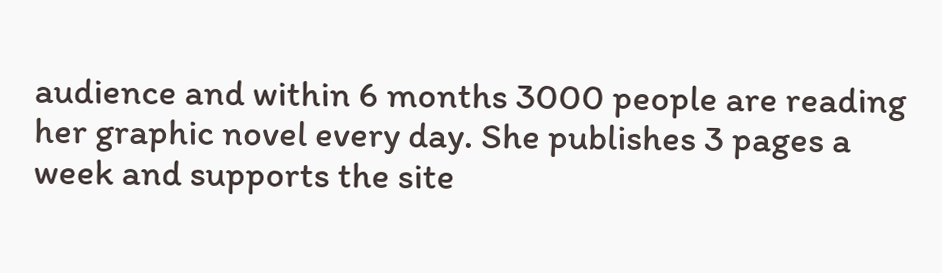audience and within 6 months 3000 people are reading her graphic novel every day. She publishes 3 pages a week and supports the site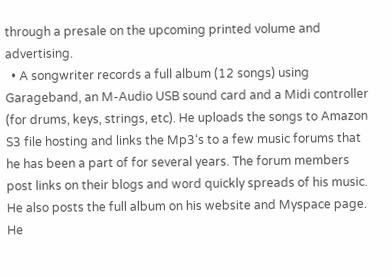through a presale on the upcoming printed volume and advertising.
  • A songwriter records a full album (12 songs) using Garageband, an M-Audio USB sound card and a Midi controller (for drums, keys, strings, etc). He uploads the songs to Amazon S3 file hosting and links the Mp3‘s to a few music forums that he has been a part of for several years. The forum members post links on their blogs and word quickly spreads of his music. He also posts the full album on his website and Myspace page. He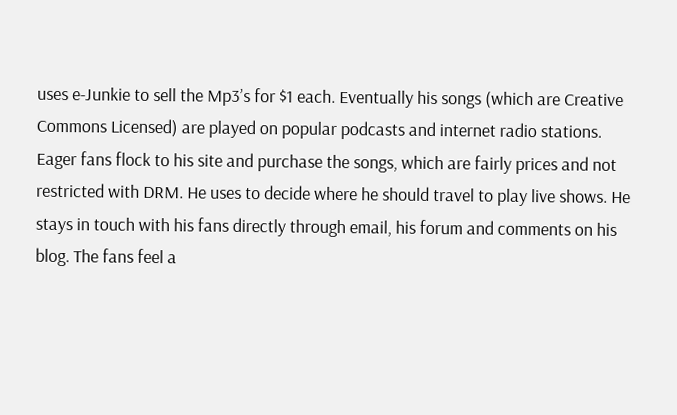uses e-Junkie to sell the Mp3’s for $1 each. Eventually his songs (which are Creative Commons Licensed) are played on popular podcasts and internet radio stations. Eager fans flock to his site and purchase the songs, which are fairly prices and not restricted with DRM. He uses to decide where he should travel to play live shows. He stays in touch with his fans directly through email, his forum and comments on his blog. The fans feel a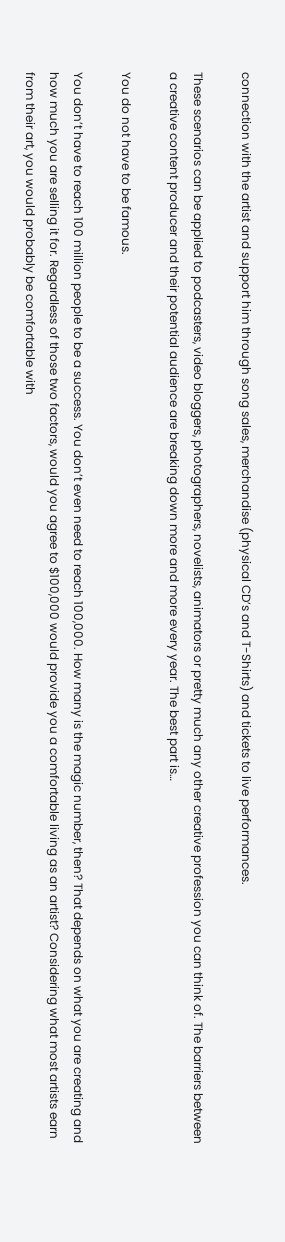connection with the artist and support him through song sales, merchandise (physical CD’s and T-Shirts) and tickets to live performances.

These scenarios can be applied to podcasters, video bloggers, photographers, novelists, animators or pretty much any other creative profession you can think of. The barriers between a creative content producer and their potential audience are breaking down more and more every year. The best part is…

You do not have to be famous.

You don’t have to reach 100 million people to be a success. You don’t even need to reach 100,000. How many is the magic number, then? That depends on what you are creating and how much you are selling it for. Regardless of those two factors, would you agree to $100,000 would provide you a comfortable living as an artist? Considering what most artists earn from their art, you would probably be comfortable with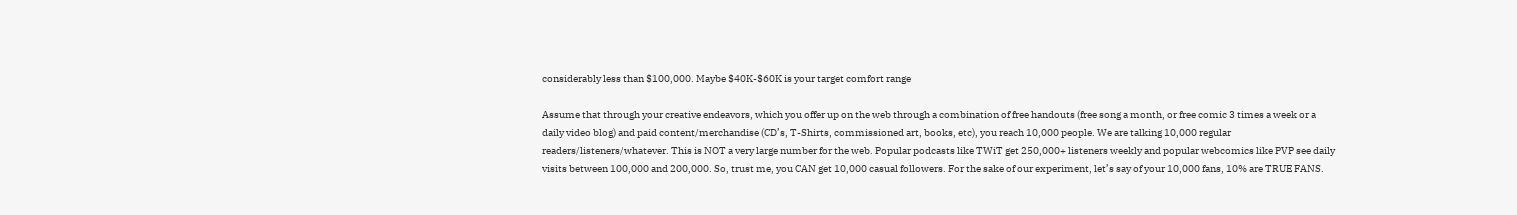considerably less than $100,000. Maybe $40K-$60K is your target comfort range

Assume that through your creative endeavors, which you offer up on the web through a combination of free handouts (free song a month, or free comic 3 times a week or a daily video blog) and paid content/merchandise (CD’s, T-Shirts, commissioned art, books, etc), you reach 10,000 people. We are talking 10,000 regular readers/listeners/whatever. This is NOT a very large number for the web. Popular podcasts like TWiT get 250,000+ listeners weekly and popular webcomics like PVP see daily visits between 100,000 and 200,000. So, trust me, you CAN get 10,000 casual followers. For the sake of our experiment, let’s say of your 10,000 fans, 10% are TRUE FANS.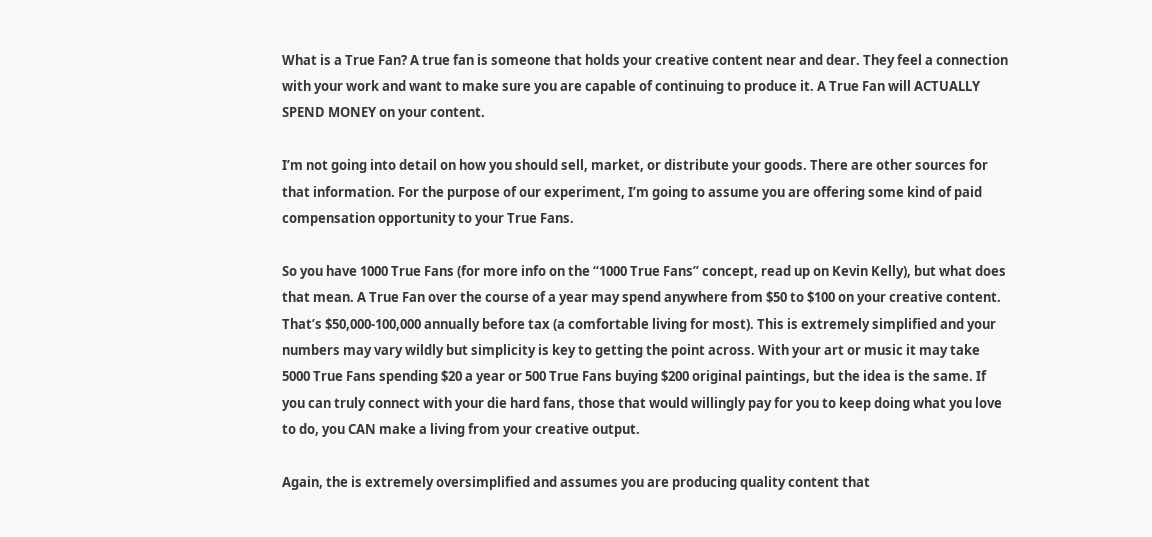What is a True Fan? A true fan is someone that holds your creative content near and dear. They feel a connection with your work and want to make sure you are capable of continuing to produce it. A True Fan will ACTUALLY SPEND MONEY on your content.

I’m not going into detail on how you should sell, market, or distribute your goods. There are other sources for that information. For the purpose of our experiment, I’m going to assume you are offering some kind of paid compensation opportunity to your True Fans.

So you have 1000 True Fans (for more info on the “1000 True Fans” concept, read up on Kevin Kelly), but what does that mean. A True Fan over the course of a year may spend anywhere from $50 to $100 on your creative content. That’s $50,000-100,000 annually before tax (a comfortable living for most). This is extremely simplified and your numbers may vary wildly but simplicity is key to getting the point across. With your art or music it may take 5000 True Fans spending $20 a year or 500 True Fans buying $200 original paintings, but the idea is the same. If you can truly connect with your die hard fans, those that would willingly pay for you to keep doing what you love to do, you CAN make a living from your creative output.

Again, the is extremely oversimplified and assumes you are producing quality content that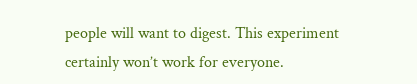people will want to digest. This experiment certainly won’t work for everyone.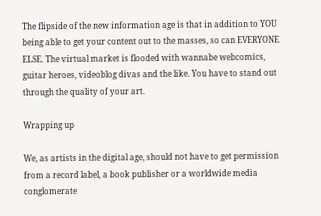The flipside of the new information age is that in addition to YOU being able to get your content out to the masses, so can EVERYONE ELSE. The virtual market is flooded with wannabe webcomics, guitar heroes, videoblog divas and the like. You have to stand out through the quality of your art.

Wrapping up

We, as artists in the digital age, should not have to get permission from a record label, a book publisher or a worldwide media conglomerate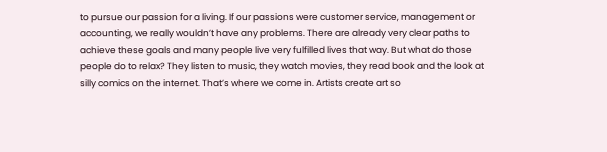to pursue our passion for a living. If our passions were customer service, management or accounting, we really wouldn’t have any problems. There are already very clear paths to achieve these goals and many people live very fulfilled lives that way. But what do those people do to relax? They listen to music, they watch movies, they read book and the look at silly comics on the internet. That’s where we come in. Artists create art so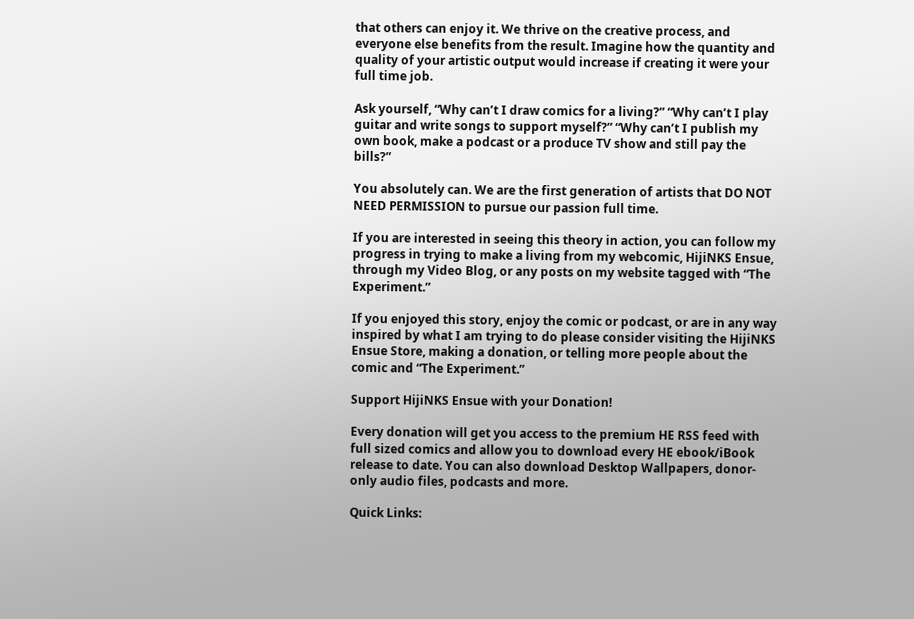that others can enjoy it. We thrive on the creative process, and everyone else benefits from the result. Imagine how the quantity and quality of your artistic output would increase if creating it were your full time job.

Ask yourself, “Why can’t I draw comics for a living?” “Why can’t I play guitar and write songs to support myself?” “Why can’t I publish my own book, make a podcast or a produce TV show and still pay the bills?”

You absolutely can. We are the first generation of artists that DO NOT NEED PERMISSION to pursue our passion full time.

If you are interested in seeing this theory in action, you can follow my progress in trying to make a living from my webcomic, HijiNKS Ensue, through my Video Blog, or any posts on my website tagged with “The Experiment.”

If you enjoyed this story, enjoy the comic or podcast, or are in any way inspired by what I am trying to do please consider visiting the HijiNKS Ensue Store, making a donation, or telling more people about the comic and “The Experiment.”

Support HijiNKS Ensue with your Donation!

Every donation will get you access to the premium HE RSS feed with full sized comics and allow you to download every HE ebook/iBook release to date. You can also download Desktop Wallpapers, donor-only audio files, podcasts and more.

Quick Links: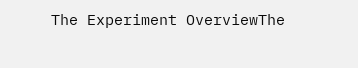The Experiment OverviewThe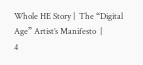Whole HE Story |  The “Digital Age” Artist’s Manifesto  |
4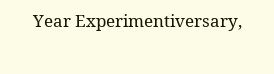Year Experimentiversary,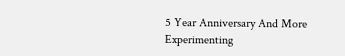5 Year Anniversary And More Experimenting